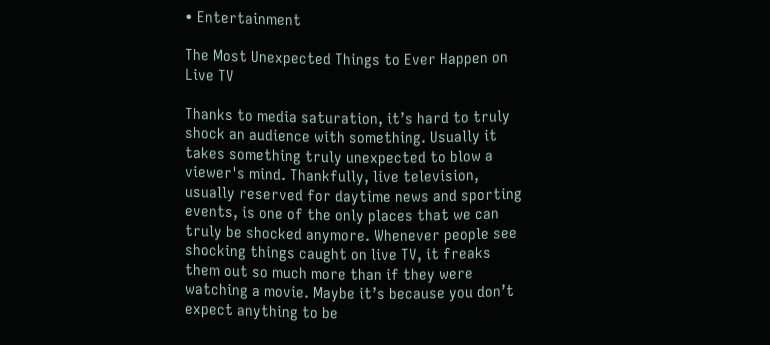• Entertainment

The Most Unexpected Things to Ever Happen on Live TV

Thanks to media saturation, it’s hard to truly shock an audience with something. Usually it takes something truly unexpected to blow a viewer's mind. Thankfully, live television, usually reserved for daytime news and sporting events, is one of the only places that we can truly be shocked anymore. Whenever people see shocking things caught on live TV, it freaks them out so much more than if they were watching a movie. Maybe it’s because you don’t expect anything to be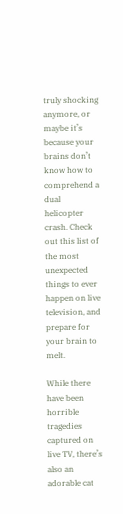truly shocking anymore, or maybe it’s because your brains don’t know how to comprehend a dual helicopter crash. Check out this list of the most unexpected things to ever happen on live television, and prepare for your brain to melt.

While there have been horrible tragedies captured on live TV, there’s also an adorable cat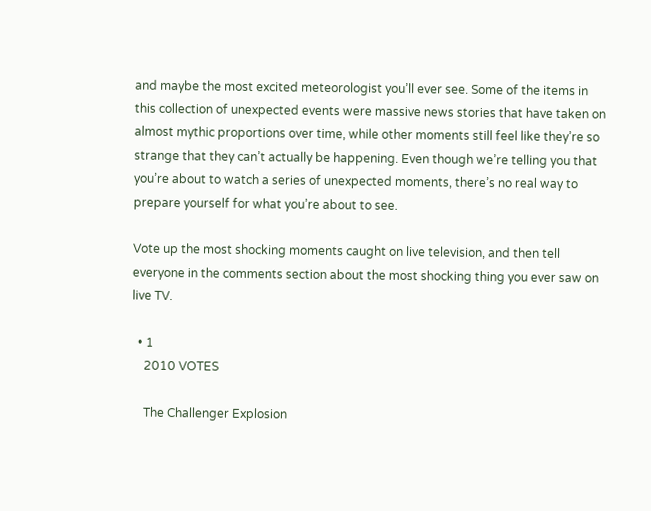and maybe the most excited meteorologist you’ll ever see. Some of the items in this collection of unexpected events were massive news stories that have taken on almost mythic proportions over time, while other moments still feel like they’re so strange that they can’t actually be happening. Even though we’re telling you that you’re about to watch a series of unexpected moments, there’s no real way to prepare yourself for what you’re about to see.

Vote up the most shocking moments caught on live television, and then tell everyone in the comments section about the most shocking thing you ever saw on live TV.

  • 1
    2010 VOTES

    The Challenger Explosion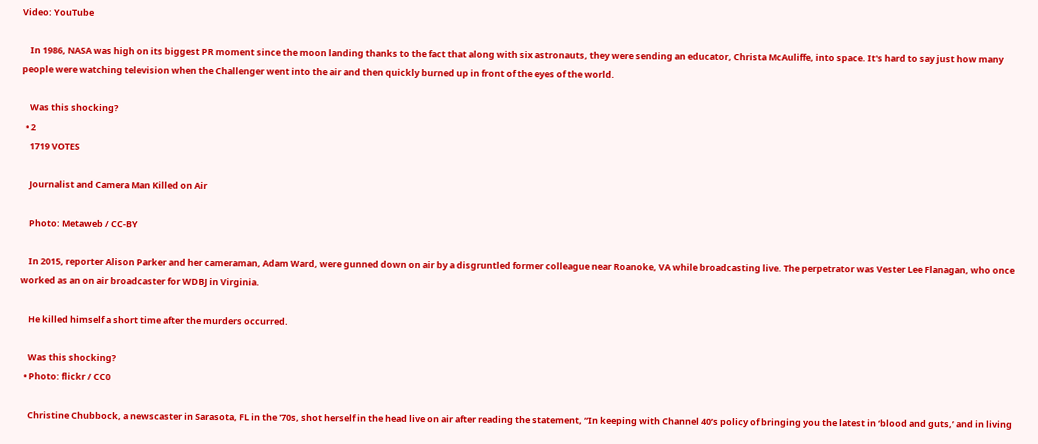Video: YouTube

    In 1986, NASA was high on its biggest PR moment since the moon landing thanks to the fact that along with six astronauts, they were sending an educator, Christa McAuliffe, into space. It's hard to say just how many people were watching television when the Challenger went into the air and then quickly burned up in front of the eyes of the world.

    Was this shocking?
  • 2
    1719 VOTES

    Journalist and Camera Man Killed on Air

    Photo: Metaweb / CC-BY

    In 2015, reporter Alison Parker and her cameraman, Adam Ward, were gunned down on air by a disgruntled former colleague near Roanoke, VA while broadcasting live. The perpetrator was Vester Lee Flanagan, who once worked as an on air broadcaster for WDBJ in Virginia.

    He killed himself a short time after the murders occurred.

    Was this shocking?
  • Photo: flickr / CC0

    Christine Chubbock, a newscaster in Sarasota, FL in the '70s, shot herself in the head live on air after reading the statement, “In keeping with Channel 40’s policy of bringing you the latest in ‘blood and guts,’ and in living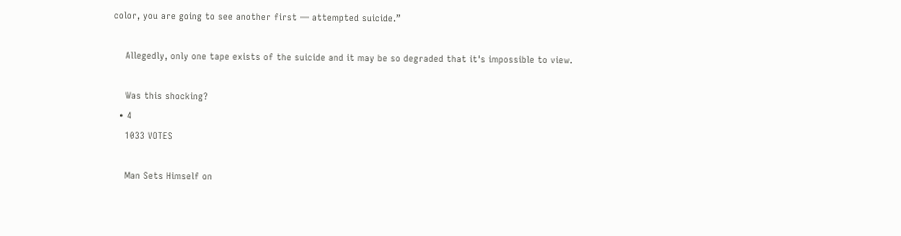color, you are going to see another first — attempted suicide.”

    Allegedly, only one tape exists of the suicide and it may be so degraded that it's impossible to view.

    Was this shocking?
  • 4
    1033 VOTES

    Man Sets Himself on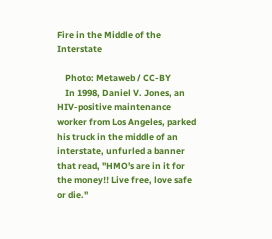Fire in the Middle of the Interstate

    Photo: Metaweb / CC-BY
    In 1998, Daniel V. Jones, an HIV-positive maintenance worker from Los Angeles, parked his truck in the middle of an interstate, unfurled a banner that read, "HMO's are in it for the money!! Live free, love safe or die."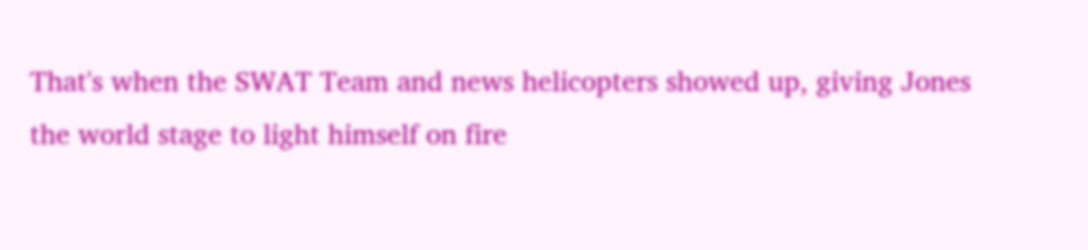That's when the SWAT Team and news helicopters showed up, giving Jones the world stage to light himself on fire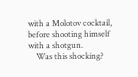with a Molotov cocktail, before shooting himself with a shotgun.
    Was this shocking?